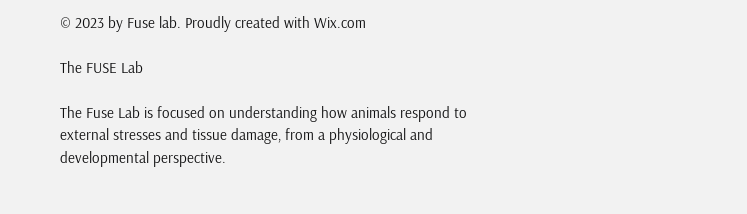© 2023 by Fuse lab. Proudly created with Wix.com

The FUSE Lab

The Fuse Lab is focused on understanding how animals respond to external stresses and tissue damage, from a physiological and developmental perspective.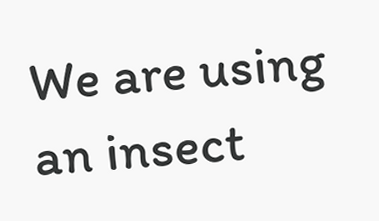We are using an insect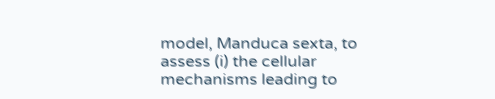model, Manduca sexta, to assess (i) the cellular mechanisms leading to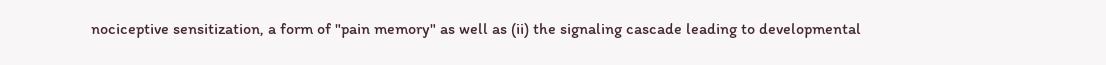nociceptive sensitization, a form of "pain memory" as well as (ii) the signaling cascade leading to developmental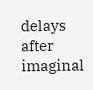delays after imaginal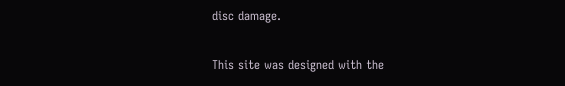disc damage.

This site was designed with the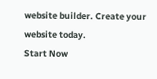website builder. Create your website today.
Start Now